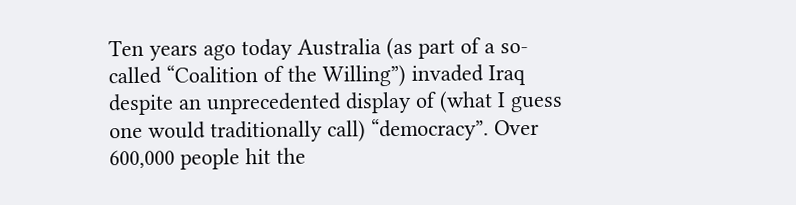Ten years ago today Australia (as part of a so-called “Coalition of the Willing”) invaded Iraq despite an unprecedented display of (what I guess one would traditionally call) “democracy”. Over 600,000 people hit the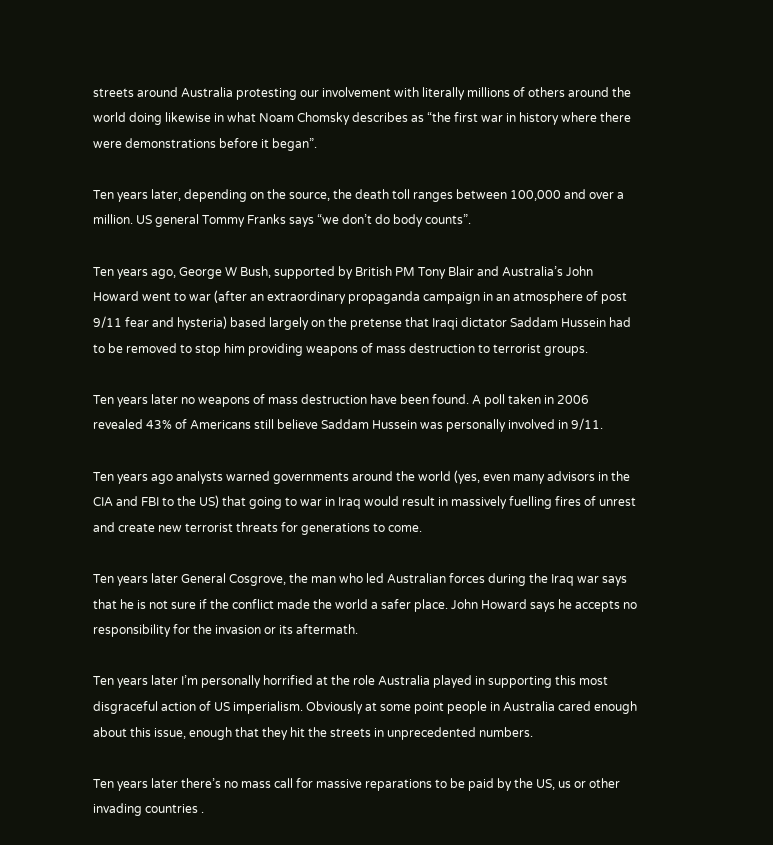streets around Australia protesting our involvement with literally millions of others around the world doing likewise in what Noam Chomsky describes as “the first war in history where there were demonstrations before it began”.

Ten years later, depending on the source, the death toll ranges between 100,000 and over a million. US general Tommy Franks says “we don’t do body counts”.

Ten years ago, George W Bush, supported by British PM Tony Blair and Australia’s John Howard went to war (after an extraordinary propaganda campaign in an atmosphere of post 9/11 fear and hysteria) based largely on the pretense that Iraqi dictator Saddam Hussein had to be removed to stop him providing weapons of mass destruction to terrorist groups.

Ten years later no weapons of mass destruction have been found. A poll taken in 2006 revealed 43% of Americans still believe Saddam Hussein was personally involved in 9/11.

Ten years ago analysts warned governments around the world (yes, even many advisors in the CIA and FBI to the US) that going to war in Iraq would result in massively fuelling fires of unrest and create new terrorist threats for generations to come.

Ten years later General Cosgrove, the man who led Australian forces during the Iraq war says that he is not sure if the conflict made the world a safer place. John Howard says he accepts no responsibility for the invasion or its aftermath.

Ten years later I’m personally horrified at the role Australia played in supporting this most disgraceful action of US imperialism. Obviously at some point people in Australia cared enough about this issue, enough that they hit the streets in unprecedented numbers.

Ten years later there’s no mass call for massive reparations to be paid by the US, us or other invading countries .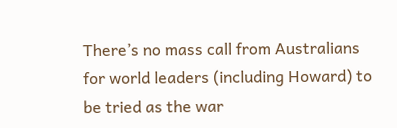There’s no mass call from Australians for world leaders (including Howard) to be tried as the war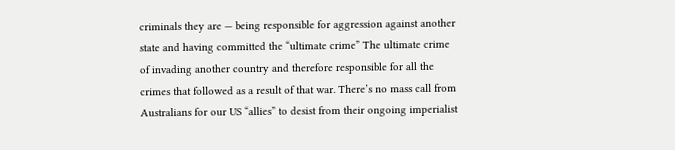criminals they are — being responsible for aggression against another state and having committed the “ultimate crime” The ultimate crime of invading another country and therefore responsible for all the crimes that followed as a result of that war. There’s no mass call from Australians for our US “allies” to desist from their ongoing imperialist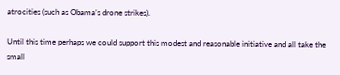atrocities (such as Obama’s drone strikes).

Until this time perhaps we could support this modest and reasonable initiative and all take the small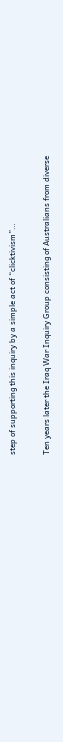step of supporting this inquiry by a simple act of “clicktivism”…

Ten years later the Iraq War Inquiry Group consisting of Australians from diverse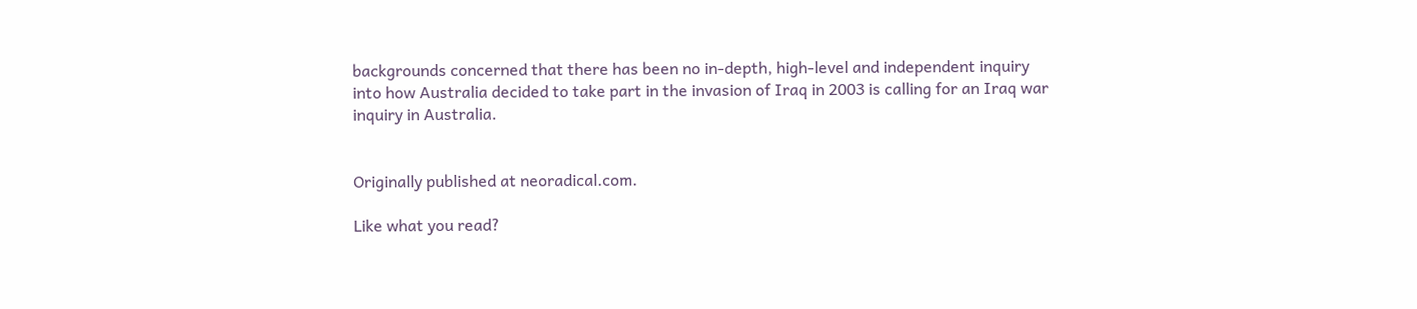backgrounds concerned that there has been no in-depth, high-level and independent inquiry into how Australia decided to take part in the invasion of Iraq in 2003 is calling for an Iraq war inquiry in Australia.


Originally published at neoradical.com.

Like what you read?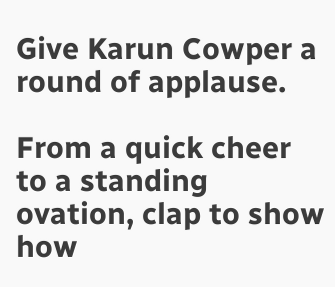Give Karun Cowper a round of applause.

From a quick cheer to a standing ovation, clap to show how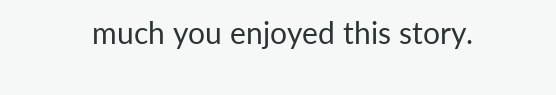much you enjoyed this story.